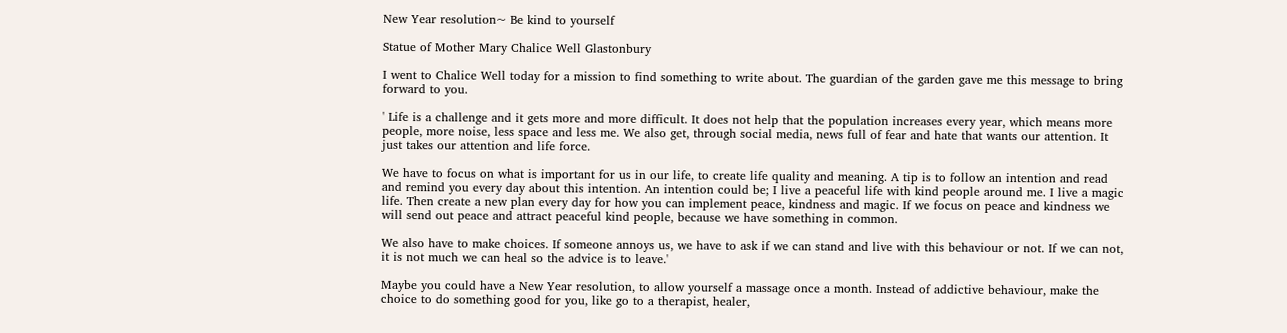New Year resolution~ Be kind to yourself

Statue of Mother Mary Chalice Well Glastonbury

I went to Chalice Well today for a mission to find something to write about. The guardian of the garden gave me this message to bring forward to you.

' Life is a challenge and it gets more and more difficult. It does not help that the population increases every year, which means more people, more noise, less space and less me. We also get, through social media, news full of fear and hate that wants our attention. It just takes our attention and life force.

We have to focus on what is important for us in our life, to create life quality and meaning. A tip is to follow an intention and read and remind you every day about this intention. An intention could be; I live a peaceful life with kind people around me. I live a magic life. Then create a new plan every day for how you can implement peace, kindness and magic. If we focus on peace and kindness we will send out peace and attract peaceful kind people, because we have something in common.

We also have to make choices. If someone annoys us, we have to ask if we can stand and live with this behaviour or not. If we can not, it is not much we can heal so the advice is to leave.'

Maybe you could have a New Year resolution, to allow yourself a massage once a month. Instead of addictive behaviour, make the choice to do something good for you, like go to a therapist, healer,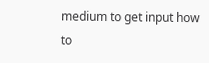medium to get input how to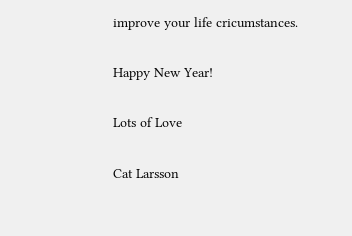improve your life cricumstances.

Happy New Year!

Lots of Love

Cat Larsson